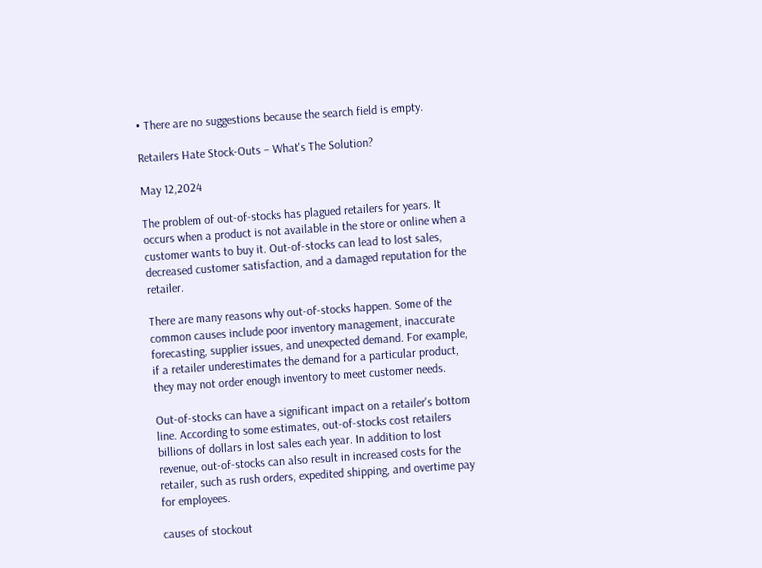• There are no suggestions because the search field is empty.

Retailers Hate Stock-Outs – What's The Solution?

May 12,2024

The problem of out-of-stocks has plagued retailers for years. It occurs when a product is not available in the store or online when a customer wants to buy it. Out-of-stocks can lead to lost sales, decreased customer satisfaction, and a damaged reputation for the retailer.

There are many reasons why out-of-stocks happen. Some of the common causes include poor inventory management, inaccurate forecasting, supplier issues, and unexpected demand. For example, if a retailer underestimates the demand for a particular product, they may not order enough inventory to meet customer needs.

Out-of-stocks can have a significant impact on a retailer's bottom line. According to some estimates, out-of-stocks cost retailers billions of dollars in lost sales each year. In addition to lost revenue, out-of-stocks can also result in increased costs for the retailer, such as rush orders, expedited shipping, and overtime pay for employees.

causes of stockout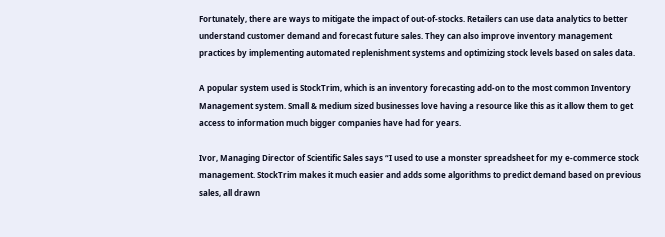Fortunately, there are ways to mitigate the impact of out-of-stocks. Retailers can use data analytics to better understand customer demand and forecast future sales. They can also improve inventory management practices by implementing automated replenishment systems and optimizing stock levels based on sales data.

A popular system used is StockTrim, which is an inventory forecasting add-on to the most common Inventory Management system. Small & medium sized businesses love having a resource like this as it allow them to get access to information much bigger companies have had for years.

Ivor, Managing Director of Scientific Sales says “I used to use a monster spreadsheet for my e-commerce stock management. StockTrim makes it much easier and adds some algorithms to predict demand based on previous sales, all drawn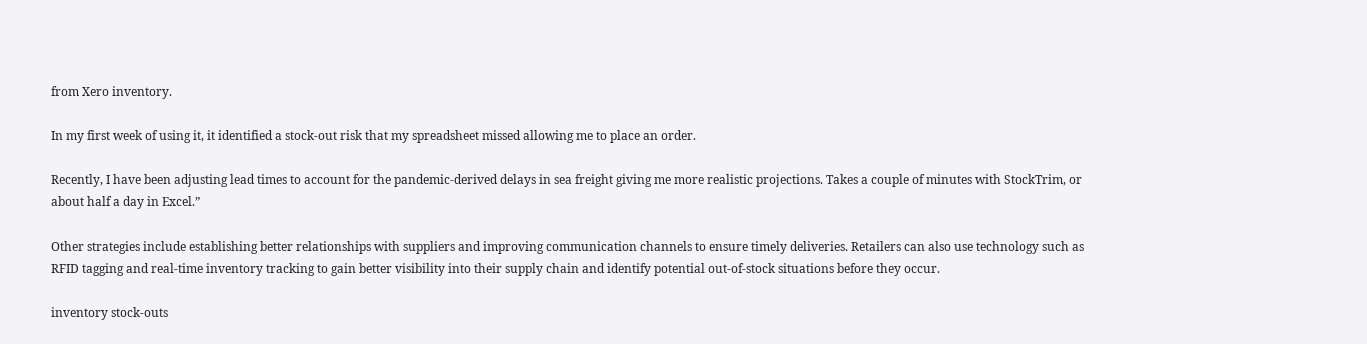from Xero inventory.

In my first week of using it, it identified a stock-out risk that my spreadsheet missed allowing me to place an order.

Recently, I have been adjusting lead times to account for the pandemic-derived delays in sea freight giving me more realistic projections. Takes a couple of minutes with StockTrim, or about half a day in Excel.”

Other strategies include establishing better relationships with suppliers and improving communication channels to ensure timely deliveries. Retailers can also use technology such as RFID tagging and real-time inventory tracking to gain better visibility into their supply chain and identify potential out-of-stock situations before they occur.

inventory stock-outs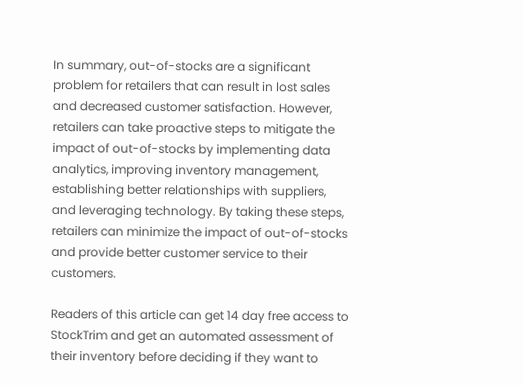In summary, out-of-stocks are a significant problem for retailers that can result in lost sales and decreased customer satisfaction. However, retailers can take proactive steps to mitigate the impact of out-of-stocks by implementing data analytics, improving inventory management, establishing better relationships with suppliers, and leveraging technology. By taking these steps, retailers can minimize the impact of out-of-stocks and provide better customer service to their customers.

Readers of this article can get 14 day free access to StockTrim and get an automated assessment of their inventory before deciding if they want to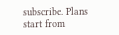subscribe. Plans start from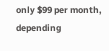only $99 per month, depending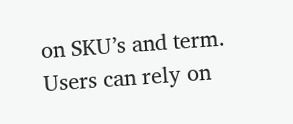on SKU’s and term. Users can rely on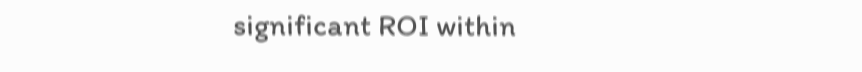significant ROI within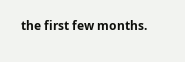the first few months.